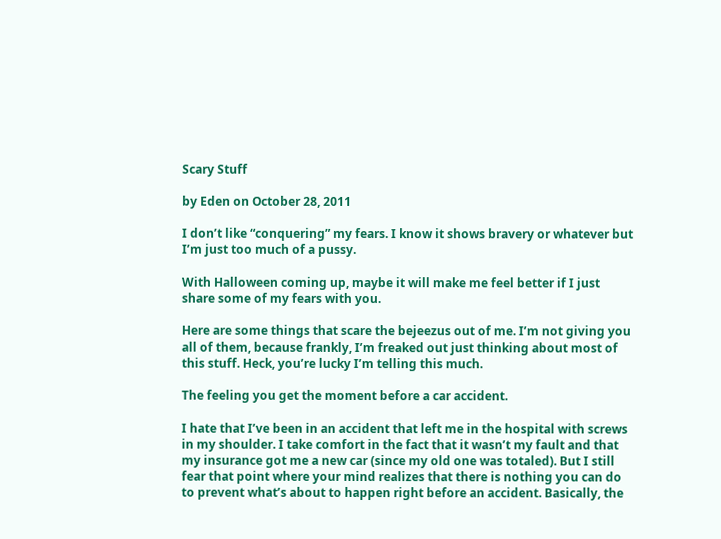Scary Stuff

by Eden on October 28, 2011

I don’t like “conquering” my fears. I know it shows bravery or whatever but I’m just too much of a pussy.

With Halloween coming up, maybe it will make me feel better if I just share some of my fears with you.

Here are some things that scare the bejeezus out of me. I’m not giving you all of them, because frankly, I’m freaked out just thinking about most of this stuff. Heck, you’re lucky I’m telling this much.

The feeling you get the moment before a car accident.

I hate that I’ve been in an accident that left me in the hospital with screws in my shoulder. I take comfort in the fact that it wasn’t my fault and that my insurance got me a new car (since my old one was totaled). But I still fear that point where your mind realizes that there is nothing you can do to prevent what’s about to happen right before an accident. Basically, the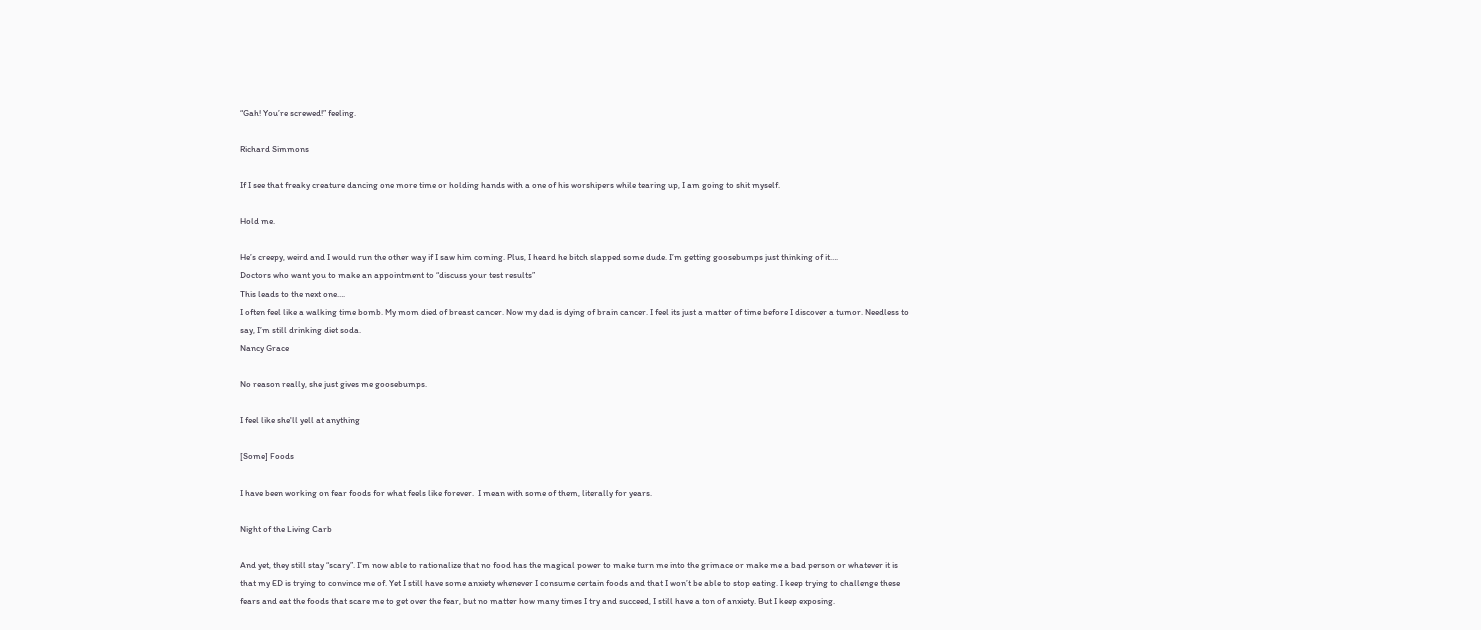“Gah! You’re screwed!” feeling.

Richard Simmons

If I see that freaky creature dancing one more time or holding hands with a one of his worshipers while tearing up, I am going to shit myself.

Hold me.

He’s creepy, weird and I would run the other way if I saw him coming. Plus, I heard he bitch slapped some dude. I’m getting goosebumps just thinking of it….
Doctors who want you to make an appointment to “discuss your test results”
This leads to the next one….
I often feel like a walking time bomb. My mom died of breast cancer. Now my dad is dying of brain cancer. I feel its just a matter of time before I discover a tumor. Needless to say, I’m still drinking diet soda.
Nancy Grace

No reason really, she just gives me goosebumps.

I feel like she'll yell at anything

[Some] Foods

I have been working on fear foods for what feels like forever.  I mean with some of them, literally for years.

Night of the Living Carb

And yet, they still stay “scary”. I’m now able to rationalize that no food has the magical power to make turn me into the grimace or make me a bad person or whatever it is that my ED is trying to convince me of. Yet I still have some anxiety whenever I consume certain foods and that I won’t be able to stop eating. I keep trying to challenge these fears and eat the foods that scare me to get over the fear, but no matter how many times I try and succeed, I still have a ton of anxiety. But I keep exposing.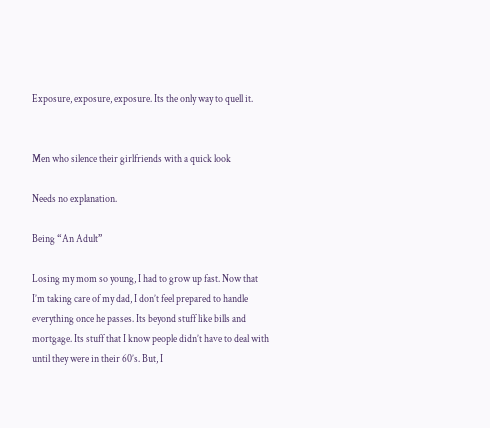Exposure, exposure, exposure. Its the only way to quell it.


Men who silence their girlfriends with a quick look

Needs no explanation.

Being “An Adult”

Losing my mom so young, I had to grow up fast. Now that  I’m taking care of my dad, I don’t feel prepared to handle everything once he passes. Its beyond stuff like bills and mortgage. Its stuff that I know people didn’t have to deal with until they were in their 60’s. But, I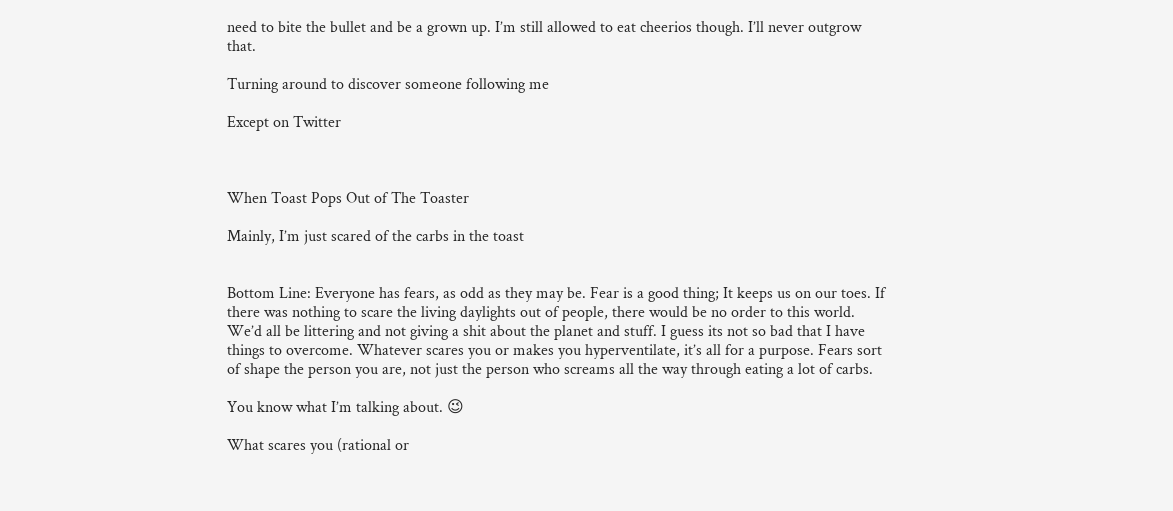need to bite the bullet and be a grown up. I’m still allowed to eat cheerios though. I’ll never outgrow that.

Turning around to discover someone following me

Except on Twitter



When Toast Pops Out of The Toaster

Mainly, I’m just scared of the carbs in the toast


Bottom Line: Everyone has fears, as odd as they may be. Fear is a good thing; It keeps us on our toes. If there was nothing to scare the living daylights out of people, there would be no order to this world. We’d all be littering and not giving a shit about the planet and stuff. I guess its not so bad that I have things to overcome. Whatever scares you or makes you hyperventilate, it’s all for a purpose. Fears sort of shape the person you are, not just the person who screams all the way through eating a lot of carbs.

You know what I’m talking about. 😉

What scares you (rational or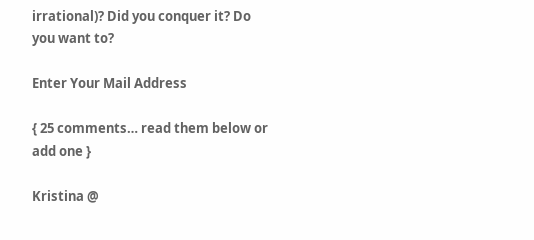irrational)? Did you conquer it? Do you want to?

Enter Your Mail Address

{ 25 comments… read them below or add one }

Kristina @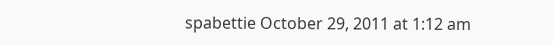spabettie October 29, 2011 at 1:12 am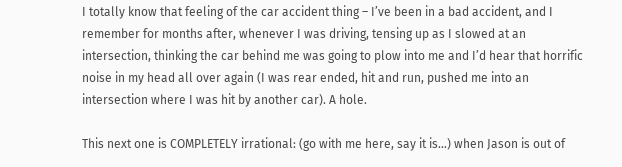I totally know that feeling of the car accident thing – I’ve been in a bad accident, and I remember for months after, whenever I was driving, tensing up as I slowed at an intersection, thinking the car behind me was going to plow into me and I’d hear that horrific noise in my head all over again (I was rear ended, hit and run, pushed me into an intersection where I was hit by another car). A hole.

This next one is COMPLETELY irrational: (go with me here, say it is…) when Jason is out of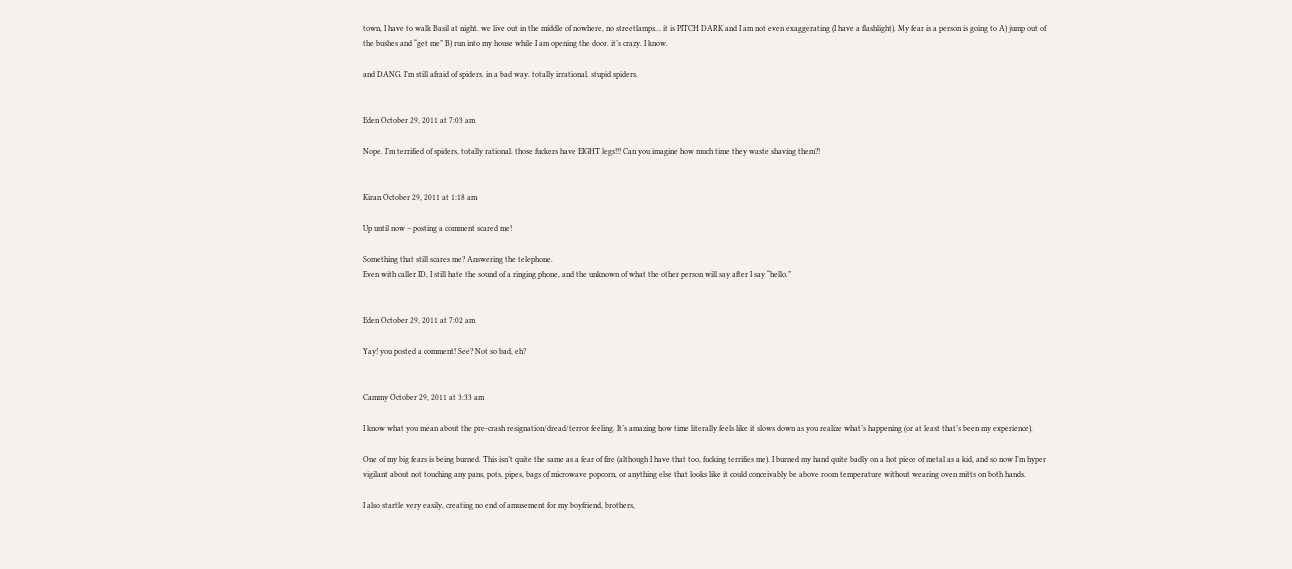town, I have to walk Basil at night. we live out in the middle of nowhere, no streetlamps… it is PITCH DARK and I am not even exaggerating (I have a flashlight). My fear is a person is going to A) jump out of the bushes and “get me” B) run into my house while I am opening the door. it’s crazy. I know.

and DANG. I’m still afraid of spiders. in a bad way. totally irrational. stupid spiders.


Eden October 29, 2011 at 7:03 am

Nope. I’m terrified of spiders, totally rational. those fuckers have EIGHT legs!!! Can you imagine how much time they waste shaving them?!


Kiran October 29, 2011 at 1:18 am

Up until now – posting a comment scared me!

Something that still scares me? Answering the telephone.
Even with caller ID, I still hate the sound of a ringing phone, and the unknown of what the other person will say after I say “hello.”


Eden October 29, 2011 at 7:02 am

Yay! you posted a comment! See? Not so bad, eh?


Cammy October 29, 2011 at 3:33 am

I know what you mean about the pre-crash resignation/dread/terror feeling. It’s amazing how time literally feels like it slows down as you realize what’s happening (or at least that’s been my experience).

One of my big fears is being burned. This isn’t quite the same as a fear of fire (although I have that too, fucking terrifies me). I burned my hand quite badly on a hot piece of metal as a kid, and so now I’m hyper vigilant about not touching any pans, pots, pipes, bags of microwave popcorn, or anything else that looks like it could conceivably be above room temperature without wearing oven mitts on both hands.

I also startle very easily, creating no end of amusement for my boyfriend, brothers,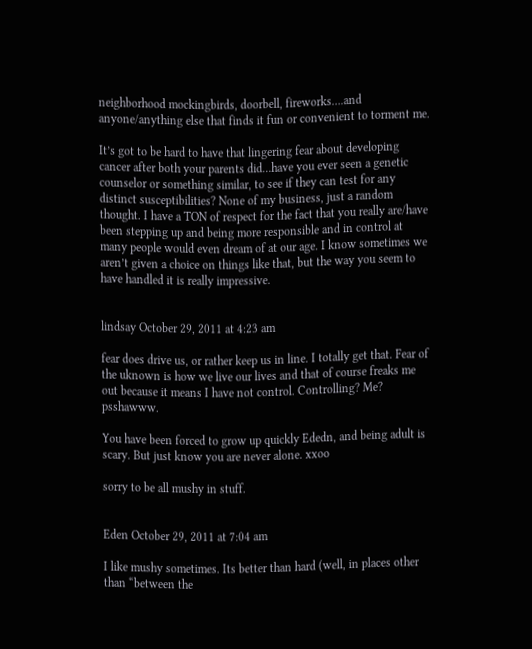neighborhood mockingbirds, doorbell, fireworks….and anyone/anything else that finds it fun or convenient to torment me.

It’s got to be hard to have that lingering fear about developing cancer after both your parents did…have you ever seen a genetic counselor or something similar, to see if they can test for any distinct susceptibilities? None of my business, just a random thought. I have a TON of respect for the fact that you really are/have been stepping up and being more responsible and in control at many people would even dream of at our age. I know sometimes we aren’t given a choice on things like that, but the way you seem to have handled it is really impressive.


lindsay October 29, 2011 at 4:23 am

fear does drive us, or rather keep us in line. I totally get that. Fear of the uknown is how we live our lives and that of course freaks me out because it means I have not control. Controlling? Me? psshawww.

You have been forced to grow up quickly Ededn, and being adult is scary. But just know you are never alone. xxoo

sorry to be all mushy in stuff.


Eden October 29, 2011 at 7:04 am

I like mushy sometimes. Its better than hard (well, in places other than “between the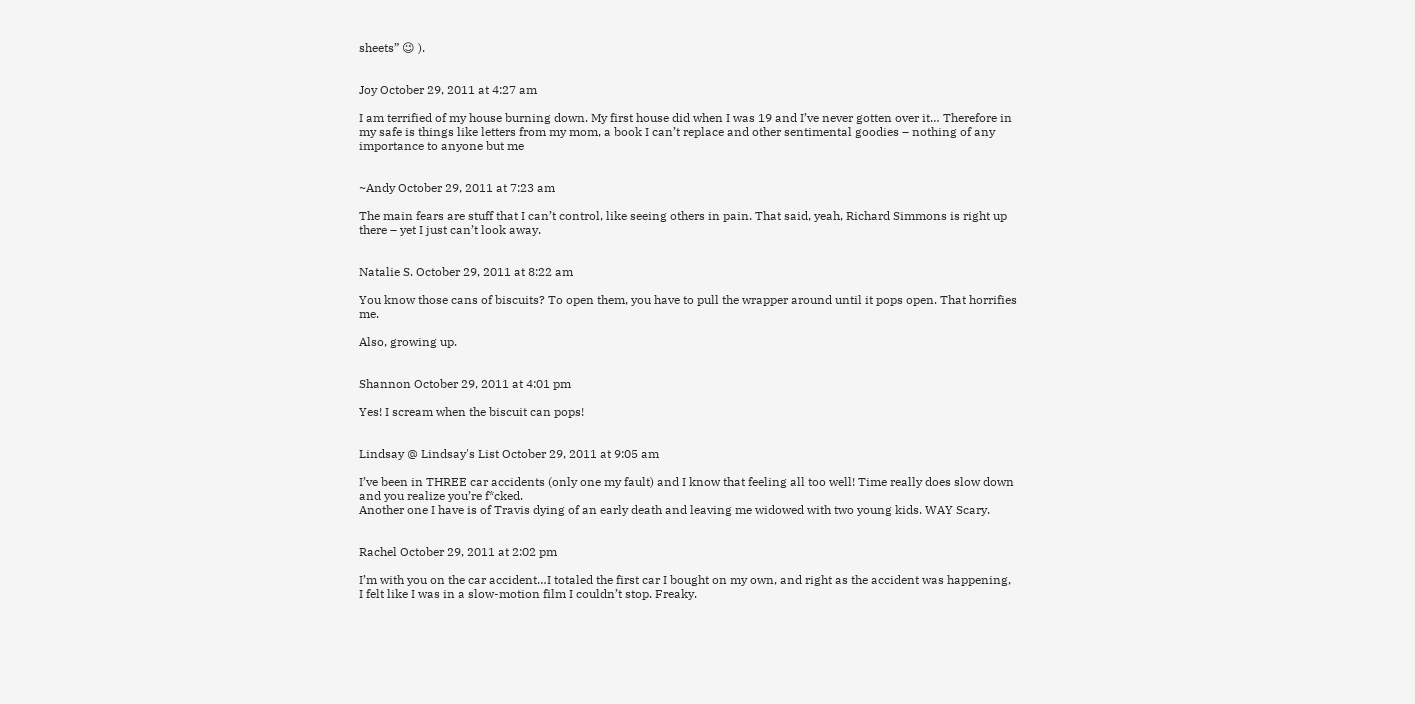sheets” 😉 ).


Joy October 29, 2011 at 4:27 am

I am terrified of my house burning down. My first house did when I was 19 and I’ve never gotten over it… Therefore in my safe is things like letters from my mom, a book I can’t replace and other sentimental goodies – nothing of any importance to anyone but me


~Andy October 29, 2011 at 7:23 am

The main fears are stuff that I can’t control, like seeing others in pain. That said, yeah, Richard Simmons is right up there – yet I just can’t look away.


Natalie S. October 29, 2011 at 8:22 am

You know those cans of biscuits? To open them, you have to pull the wrapper around until it pops open. That horrifies me.

Also, growing up.


Shannon October 29, 2011 at 4:01 pm

Yes! I scream when the biscuit can pops!


Lindsay @ Lindsay's List October 29, 2011 at 9:05 am

I’ve been in THREE car accidents (only one my fault) and I know that feeling all too well! Time really does slow down and you realize you’re f*cked.
Another one I have is of Travis dying of an early death and leaving me widowed with two young kids. WAY Scary.


Rachel October 29, 2011 at 2:02 pm

I’m with you on the car accident…I totaled the first car I bought on my own, and right as the accident was happening, I felt like I was in a slow-motion film I couldn’t stop. Freaky.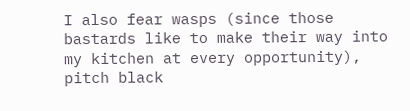I also fear wasps (since those bastards like to make their way into my kitchen at every opportunity), pitch black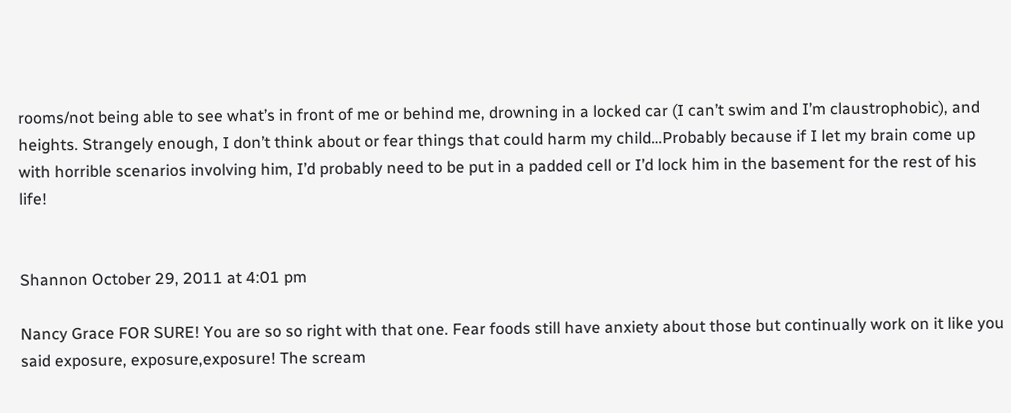rooms/not being able to see what’s in front of me or behind me, drowning in a locked car (I can’t swim and I’m claustrophobic), and heights. Strangely enough, I don’t think about or fear things that could harm my child…Probably because if I let my brain come up with horrible scenarios involving him, I’d probably need to be put in a padded cell or I’d lock him in the basement for the rest of his life!


Shannon October 29, 2011 at 4:01 pm

Nancy Grace FOR SURE! You are so so right with that one. Fear foods still have anxiety about those but continually work on it like you said exposure, exposure,exposure! The scream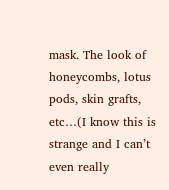mask. The look of honeycombs, lotus pods, skin grafts, etc…(I know this is strange and I can’t even really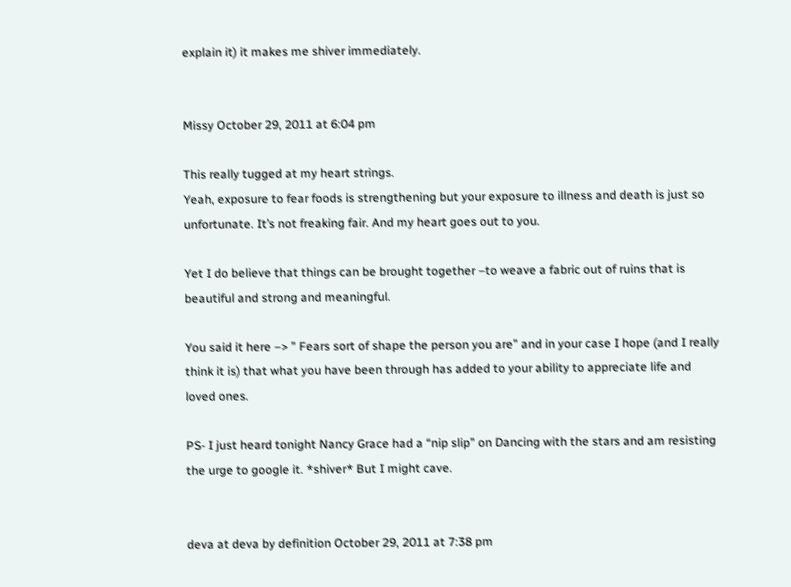explain it) it makes me shiver immediately.


Missy October 29, 2011 at 6:04 pm

This really tugged at my heart strings.
Yeah, exposure to fear foods is strengthening but your exposure to illness and death is just so unfortunate. It’s not freaking fair. And my heart goes out to you.

Yet I do believe that things can be brought together –to weave a fabric out of ruins that is beautiful and strong and meaningful.

You said it here –> ” Fears sort of shape the person you are” and in your case I hope (and I really think it is) that what you have been through has added to your ability to appreciate life and loved ones.

PS- I just heard tonight Nancy Grace had a “nip slip” on Dancing with the stars and am resisting the urge to google it. *shiver* But I might cave.


deva at deva by definition October 29, 2011 at 7:38 pm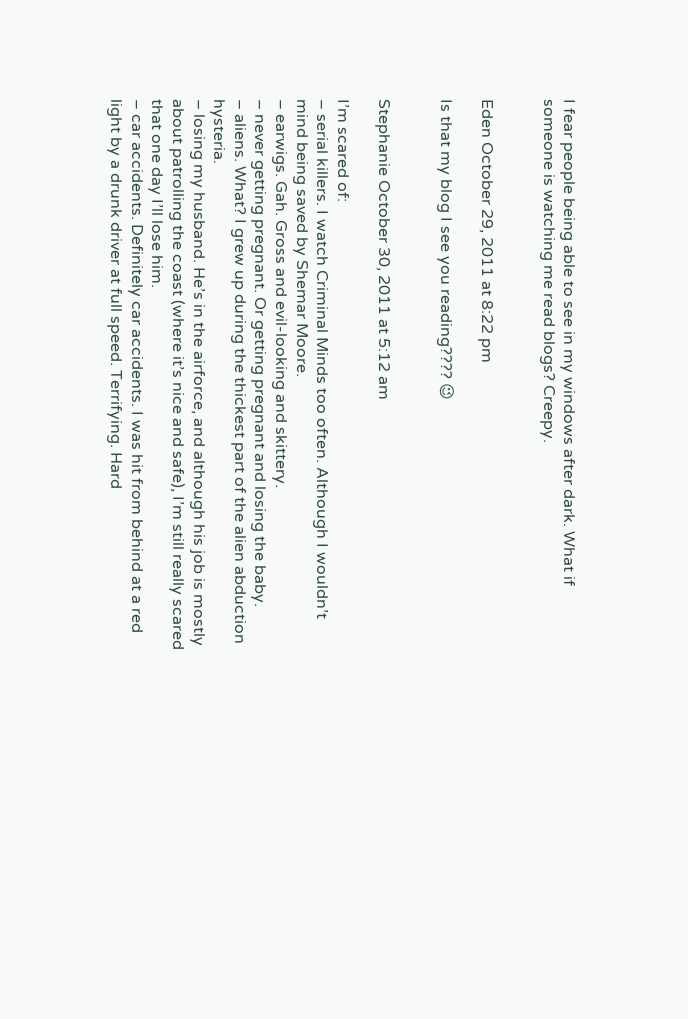I fear people being able to see in my windows after dark. What if someone is watching me read blogs? Creepy.


Eden October 29, 2011 at 8:22 pm

Is that my blog I see you reading???? 😉


Stephanie October 30, 2011 at 5:12 am

I’m scared of:
– serial killers. I watch Criminal Minds too often. Although I wouldn’t mind being saved by Shemar Moore.
– earwigs. Gah. Gross and evil-looking and skittery.
– never getting pregnant. Or getting pregnant and losing the baby.
– aliens. What? I grew up during the thickest part of the alien abduction hysteria.
– losing my husband. He’s in the airforce, and although his job is mostly about patrolling the coast (where it’s nice and safe), I’m still really scared that one day I’ll lose him.
– car accidents. Definitely car accidents. I was hit from behind at a red light by a drunk driver at full speed. Terrifying. Hard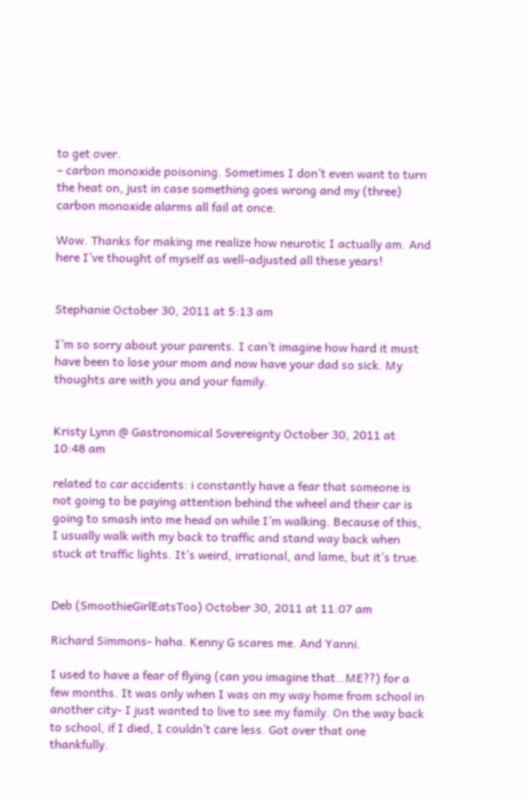to get over.
– carbon monoxide poisoning. Sometimes I don’t even want to turn the heat on, just in case something goes wrong and my (three) carbon monoxide alarms all fail at once.

Wow. Thanks for making me realize how neurotic I actually am. And here I’ve thought of myself as well-adjusted all these years!


Stephanie October 30, 2011 at 5:13 am

I’m so sorry about your parents. I can’t imagine how hard it must have been to lose your mom and now have your dad so sick. My thoughts are with you and your family.


Kristy Lynn @ Gastronomical Sovereignty October 30, 2011 at 10:48 am

related to car accidents: i constantly have a fear that someone is not going to be paying attention behind the wheel and their car is going to smash into me head on while I’m walking. Because of this, I usually walk with my back to traffic and stand way back when stuck at traffic lights. It’s weird, irrational, and lame, but it’s true.


Deb (SmoothieGirlEatsToo) October 30, 2011 at 11:07 am

Richard Simmons- haha. Kenny G scares me. And Yanni.

I used to have a fear of flying (can you imagine that…ME??) for a few months. It was only when I was on my way home from school in another city- I just wanted to live to see my family. On the way back to school, if I died, I couldn’t care less. Got over that one thankfully.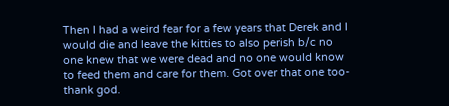Then I had a weird fear for a few years that Derek and I would die and leave the kitties to also perish b/c no one knew that we were dead and no one would know to feed them and care for them. Got over that one too- thank god.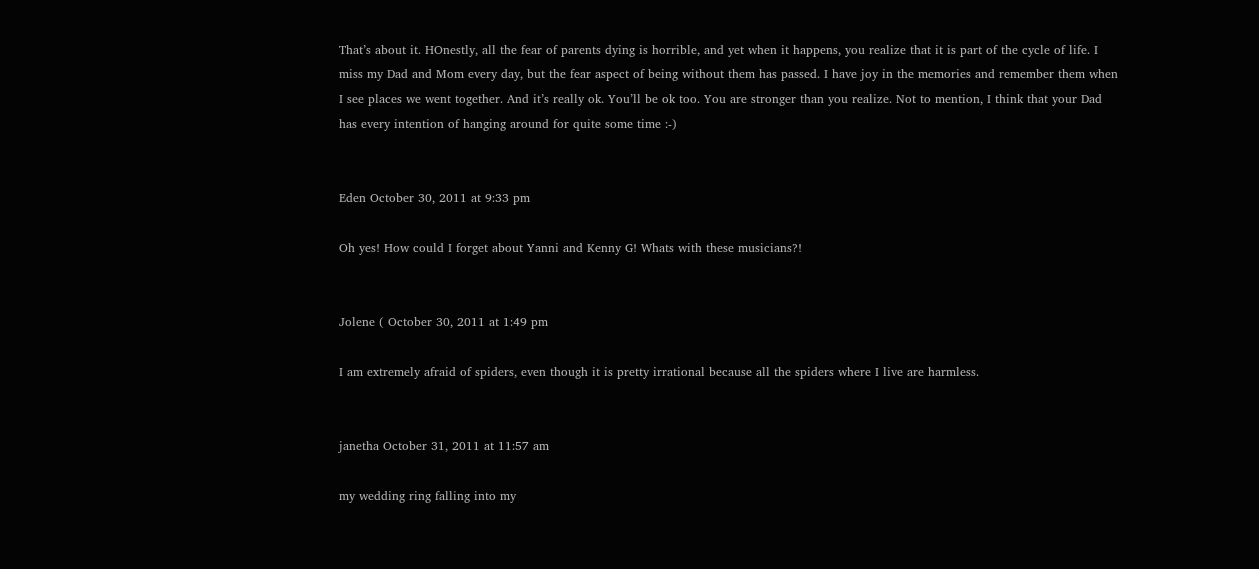That’s about it. HOnestly, all the fear of parents dying is horrible, and yet when it happens, you realize that it is part of the cycle of life. I miss my Dad and Mom every day, but the fear aspect of being without them has passed. I have joy in the memories and remember them when I see places we went together. And it’s really ok. You’ll be ok too. You are stronger than you realize. Not to mention, I think that your Dad has every intention of hanging around for quite some time :-)


Eden October 30, 2011 at 9:33 pm

Oh yes! How could I forget about Yanni and Kenny G! Whats with these musicians?!


Jolene ( October 30, 2011 at 1:49 pm

I am extremely afraid of spiders, even though it is pretty irrational because all the spiders where I live are harmless.


janetha October 31, 2011 at 11:57 am

my wedding ring falling into my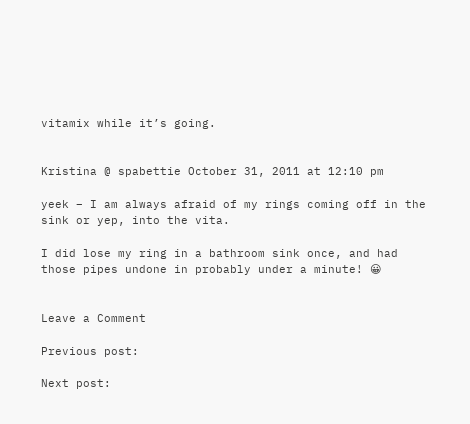vitamix while it’s going.


Kristina @ spabettie October 31, 2011 at 12:10 pm

yeek – I am always afraid of my rings coming off in the sink or yep, into the vita.

I did lose my ring in a bathroom sink once, and had those pipes undone in probably under a minute! 😀


Leave a Comment

Previous post:

Next post: